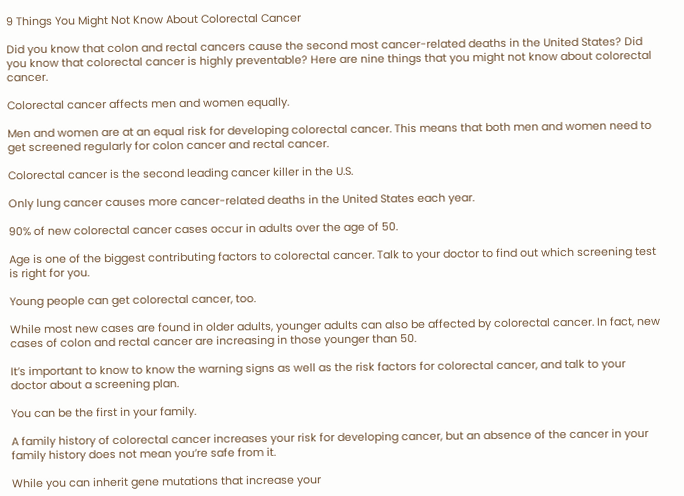9 Things You Might Not Know About Colorectal Cancer

Did you know that colon and rectal cancers cause the second most cancer-related deaths in the United States? Did you know that colorectal cancer is highly preventable? Here are nine things that you might not know about colorectal cancer.

Colorectal cancer affects men and women equally.

Men and women are at an equal risk for developing colorectal cancer. This means that both men and women need to get screened regularly for colon cancer and rectal cancer.

Colorectal cancer is the second leading cancer killer in the U.S.

Only lung cancer causes more cancer-related deaths in the United States each year.

90% of new colorectal cancer cases occur in adults over the age of 50.

Age is one of the biggest contributing factors to colorectal cancer. Talk to your doctor to find out which screening test is right for you.

Young people can get colorectal cancer, too.

While most new cases are found in older adults, younger adults can also be affected by colorectal cancer. In fact, new cases of colon and rectal cancer are increasing in those younger than 50.

It’s important to know to know the warning signs as well as the risk factors for colorectal cancer, and talk to your doctor about a screening plan.

You can be the first in your family.

A family history of colorectal cancer increases your risk for developing cancer, but an absence of the cancer in your family history does not mean you’re safe from it.

While you can inherit gene mutations that increase your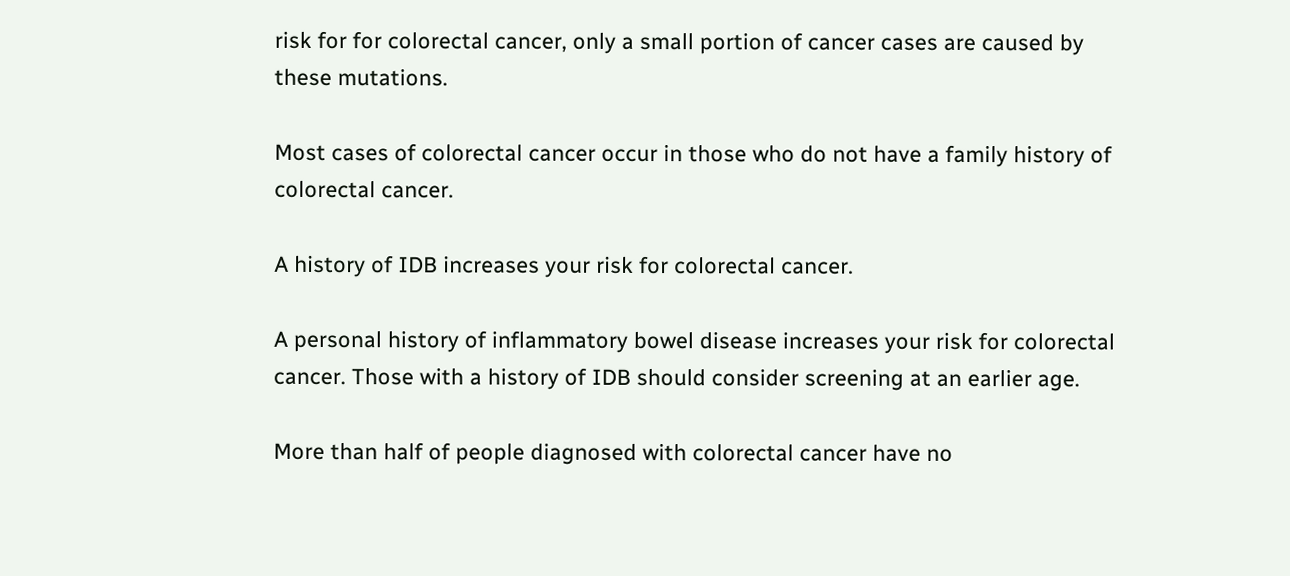risk for for colorectal cancer, only a small portion of cancer cases are caused by these mutations.

Most cases of colorectal cancer occur in those who do not have a family history of colorectal cancer.

A history of IDB increases your risk for colorectal cancer.

A personal history of inflammatory bowel disease increases your risk for colorectal cancer. Those with a history of IDB should consider screening at an earlier age.

More than half of people diagnosed with colorectal cancer have no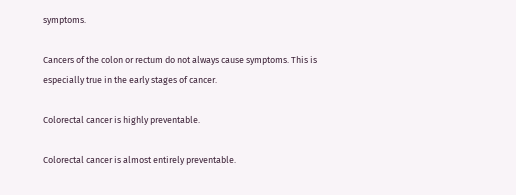symptoms.

Cancers of the colon or rectum do not always cause symptoms. This is especially true in the early stages of cancer.

Colorectal cancer is highly preventable.

Colorectal cancer is almost entirely preventable.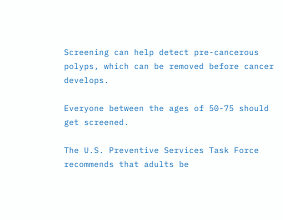Screening can help detect pre-cancerous polyps, which can be removed before cancer develops.

Everyone between the ages of 50-75 should get screened.

The U.S. Preventive Services Task Force recommends that adults be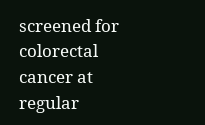screened for colorectal cancer at regular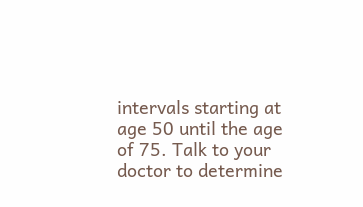intervals starting at age 50 until the age of 75. Talk to your doctor to determine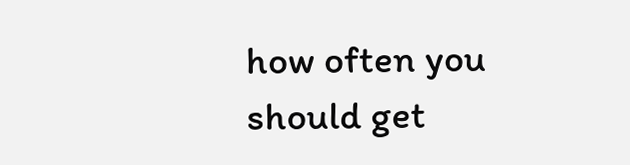how often you should get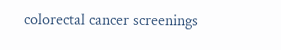colorectal cancer screenings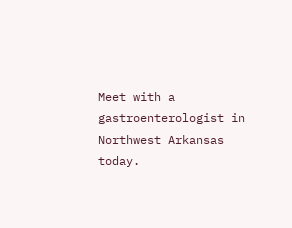Meet with a gastroenterologist in Northwest Arkansas today.